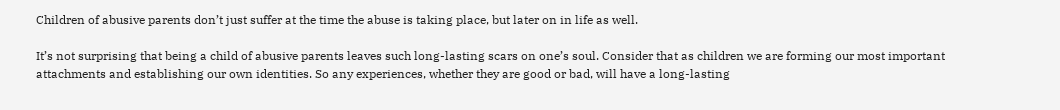Children of abusive parents don’t just suffer at the time the abuse is taking place, but later on in life as well.

It’s not surprising that being a child of abusive parents leaves such long-lasting scars on one’s soul. Consider that as children we are forming our most important attachments and establishing our own identities. So any experiences, whether they are good or bad, will have a long-lasting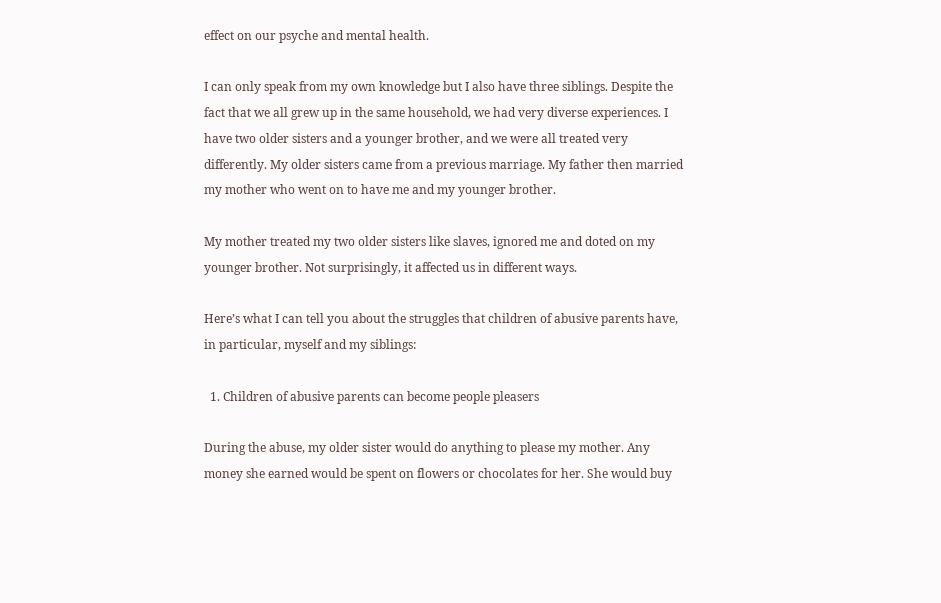effect on our psyche and mental health.

I can only speak from my own knowledge but I also have three siblings. Despite the fact that we all grew up in the same household, we had very diverse experiences. I have two older sisters and a younger brother, and we were all treated very differently. My older sisters came from a previous marriage. My father then married my mother who went on to have me and my younger brother.

My mother treated my two older sisters like slaves, ignored me and doted on my younger brother. Not surprisingly, it affected us in different ways.

Here’s what I can tell you about the struggles that children of abusive parents have, in particular, myself and my siblings:

  1. Children of abusive parents can become people pleasers

During the abuse, my older sister would do anything to please my mother. Any money she earned would be spent on flowers or chocolates for her. She would buy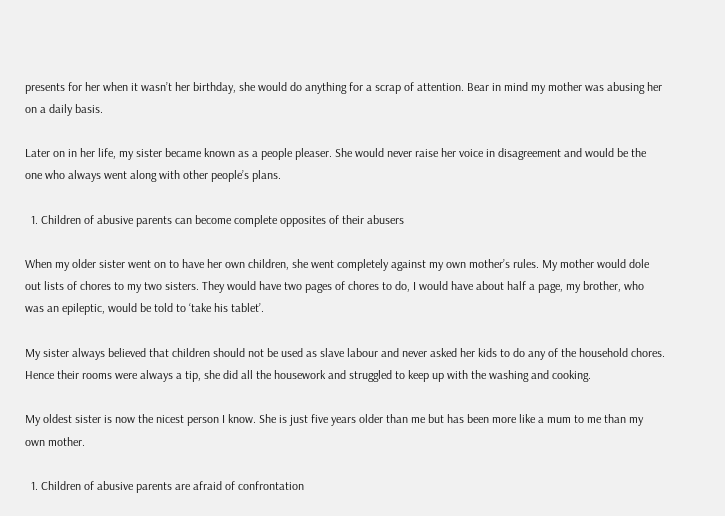presents for her when it wasn’t her birthday, she would do anything for a scrap of attention. Bear in mind my mother was abusing her on a daily basis.

Later on in her life, my sister became known as a people pleaser. She would never raise her voice in disagreement and would be the one who always went along with other people’s plans.

  1. Children of abusive parents can become complete opposites of their abusers

When my older sister went on to have her own children, she went completely against my own mother’s rules. My mother would dole out lists of chores to my two sisters. They would have two pages of chores to do, I would have about half a page, my brother, who was an epileptic, would be told to ‘take his tablet’.

My sister always believed that children should not be used as slave labour and never asked her kids to do any of the household chores. Hence their rooms were always a tip, she did all the housework and struggled to keep up with the washing and cooking.

My oldest sister is now the nicest person I know. She is just five years older than me but has been more like a mum to me than my own mother.

  1. Children of abusive parents are afraid of confrontation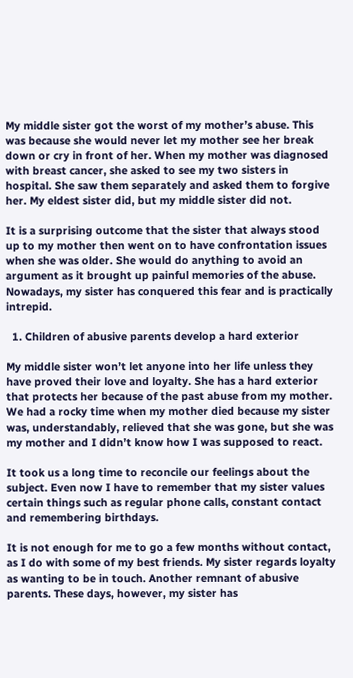My middle sister got the worst of my mother’s abuse. This was because she would never let my mother see her break down or cry in front of her. When my mother was diagnosed with breast cancer, she asked to see my two sisters in hospital. She saw them separately and asked them to forgive her. My eldest sister did, but my middle sister did not.

It is a surprising outcome that the sister that always stood up to my mother then went on to have confrontation issues when she was older. She would do anything to avoid an argument as it brought up painful memories of the abuse. Nowadays, my sister has conquered this fear and is practically intrepid.

  1. Children of abusive parents develop a hard exterior

My middle sister won’t let anyone into her life unless they have proved their love and loyalty. She has a hard exterior that protects her because of the past abuse from my mother. We had a rocky time when my mother died because my sister was, understandably, relieved that she was gone, but she was my mother and I didn’t know how I was supposed to react.

It took us a long time to reconcile our feelings about the subject. Even now I have to remember that my sister values certain things such as regular phone calls, constant contact and remembering birthdays.

It is not enough for me to go a few months without contact, as I do with some of my best friends. My sister regards loyalty as wanting to be in touch. Another remnant of abusive parents. These days, however, my sister has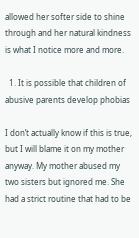allowed her softer side to shine through and her natural kindness is what I notice more and more.

  1. It is possible that children of abusive parents develop phobias

I don’t actually know if this is true, but I will blame it on my mother anyway. My mother abused my two sisters but ignored me. She had a strict routine that had to be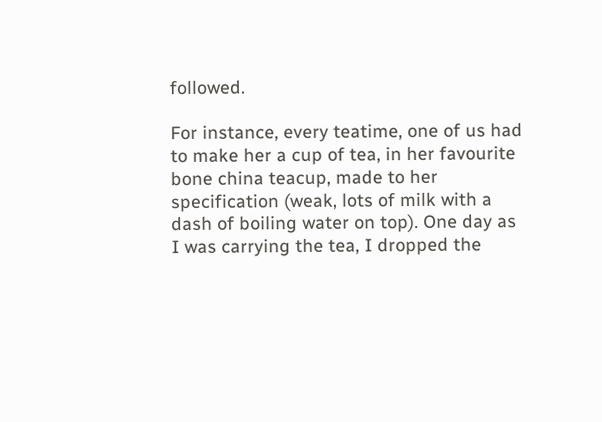followed.

For instance, every teatime, one of us had to make her a cup of tea, in her favourite bone china teacup, made to her specification (weak, lots of milk with a dash of boiling water on top). One day as I was carrying the tea, I dropped the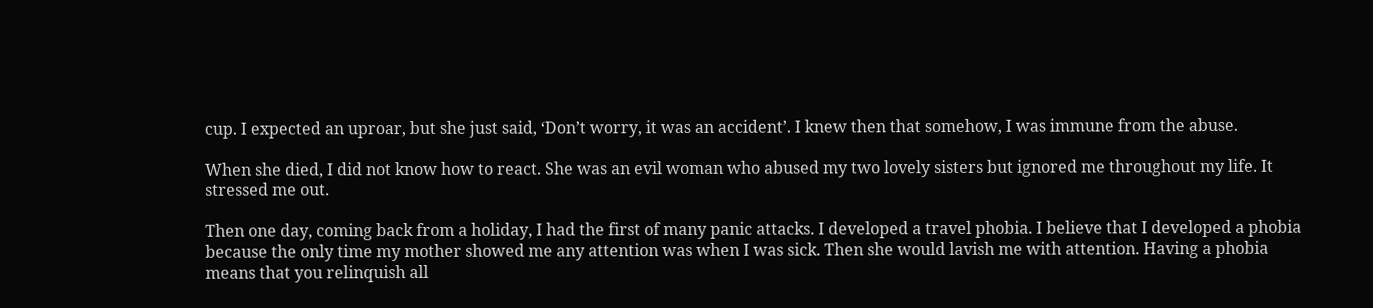cup. I expected an uproar, but she just said, ‘Don’t worry, it was an accident’. I knew then that somehow, I was immune from the abuse.

When she died, I did not know how to react. She was an evil woman who abused my two lovely sisters but ignored me throughout my life. It stressed me out.

Then one day, coming back from a holiday, I had the first of many panic attacks. I developed a travel phobia. I believe that I developed a phobia because the only time my mother showed me any attention was when I was sick. Then she would lavish me with attention. Having a phobia means that you relinquish all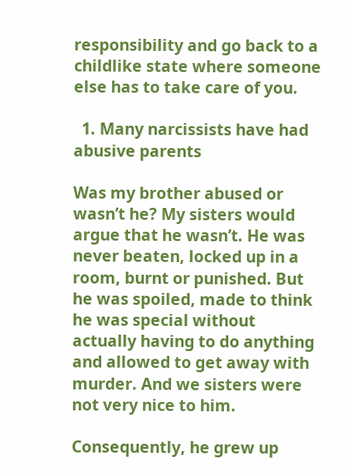responsibility and go back to a childlike state where someone else has to take care of you.

  1. Many narcissists have had abusive parents

Was my brother abused or wasn’t he? My sisters would argue that he wasn’t. He was never beaten, locked up in a room, burnt or punished. But he was spoiled, made to think he was special without actually having to do anything and allowed to get away with murder. And we sisters were not very nice to him.

Consequently, he grew up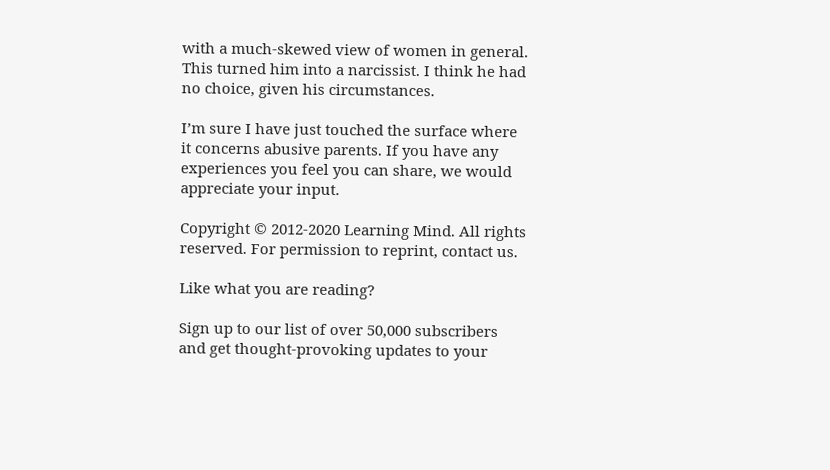with a much-skewed view of women in general. This turned him into a narcissist. I think he had no choice, given his circumstances.

I’m sure I have just touched the surface where it concerns abusive parents. If you have any experiences you feel you can share, we would appreciate your input.

Copyright © 2012-2020 Learning Mind. All rights reserved. For permission to reprint, contact us.

Like what you are reading?

Sign up to our list of over 50,000 subscribers and get thought-provoking updates to your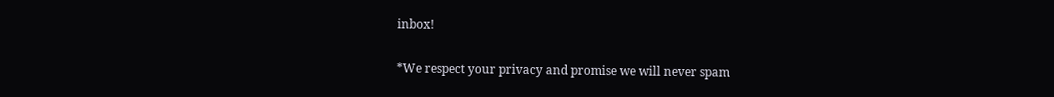inbox!

*We respect your privacy and promise we will never spam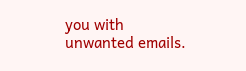you with unwanted emails.